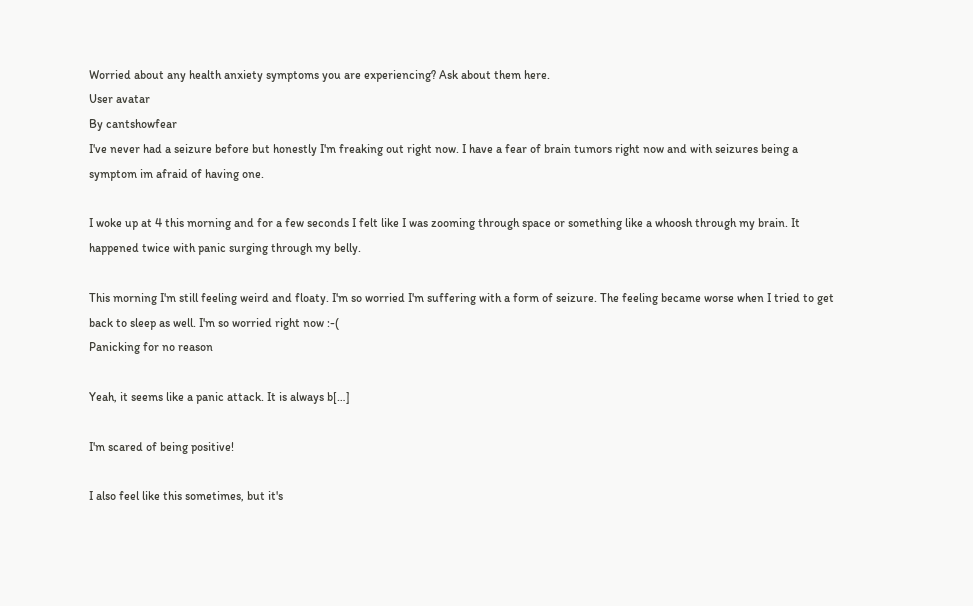Worried about any health anxiety symptoms you are experiencing? Ask about them here.
User avatar
By cantshowfear
I've never had a seizure before but honestly I'm freaking out right now. I have a fear of brain tumors right now and with seizures being a symptom im afraid of having one.

I woke up at 4 this morning and for a few seconds I felt like I was zooming through space or something like a whoosh through my brain. It happened twice with panic surging through my belly.

This morning I'm still feeling weird and floaty. I'm so worried I'm suffering with a form of seizure. The feeling became worse when I tried to get back to sleep as well. I'm so worried right now :-(
Panicking for no reason

Yeah, it seems like a panic attack. It is always b[…]

I'm scared of being positive!

I also feel like this sometimes, but it's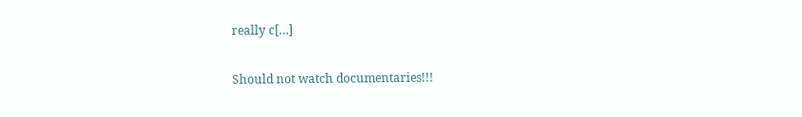really c[…]

Should not watch documentaries!!!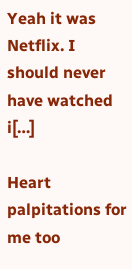Yeah it was Netflix. I should never have watched i[…]

Heart palpitations for me too